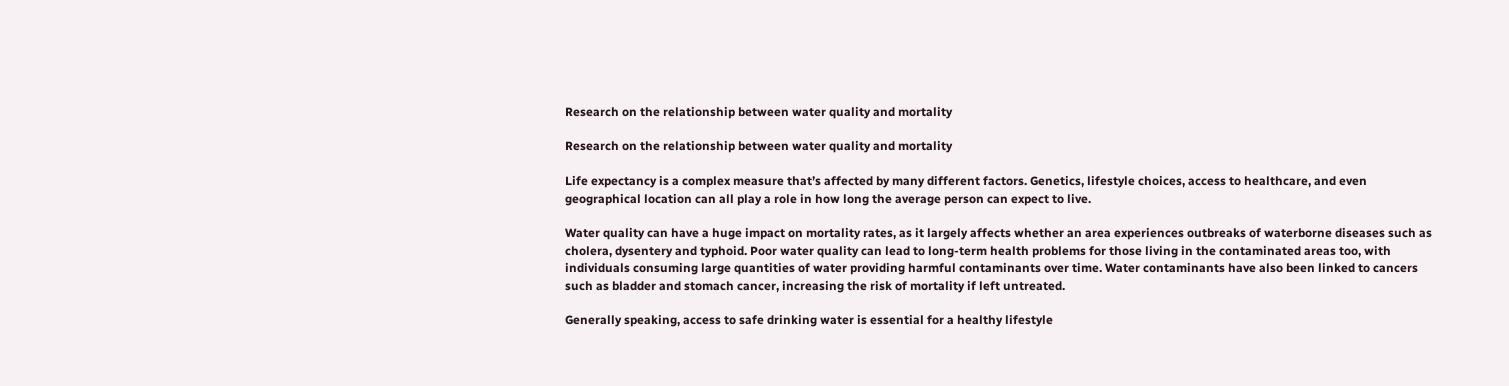Research on the relationship between water quality and mortality

Research on the relationship between water quality and mortality

Life expectancy is a complex measure that’s affected by many different factors. Genetics, lifestyle choices, access to healthcare, and even geographical location can all play a role in how long the average person can expect to live.

Water quality can have a huge impact on mortality rates, as it largely affects whether an area experiences outbreaks of waterborne diseases such as cholera, dysentery and typhoid. Poor water quality can lead to long-term health problems for those living in the contaminated areas too, with individuals consuming large quantities of water providing harmful contaminants over time. Water contaminants have also been linked to cancers such as bladder and stomach cancer, increasing the risk of mortality if left untreated.

Generally speaking, access to safe drinking water is essential for a healthy lifestyle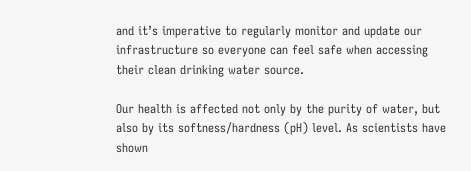and it’s imperative to regularly monitor and update our infrastructure so everyone can feel safe when accessing their clean drinking water source.

Our health is affected not only by the purity of water, but also by its softness/hardness (pH) level. As scientists have shown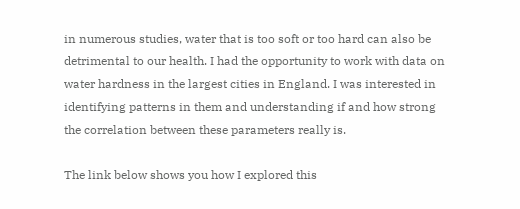in numerous studies, water that is too soft or too hard can also be detrimental to our health. I had the opportunity to work with data on water hardness in the largest cities in England. I was interested in identifying patterns in them and understanding if and how strong the correlation between these parameters really is.

The link below shows you how I explored this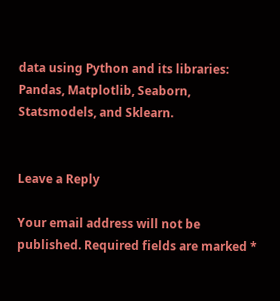data using Python and its libraries: Pandas, Matplotlib, Seaborn, Statsmodels, and Sklearn.


Leave a Reply

Your email address will not be published. Required fields are marked *